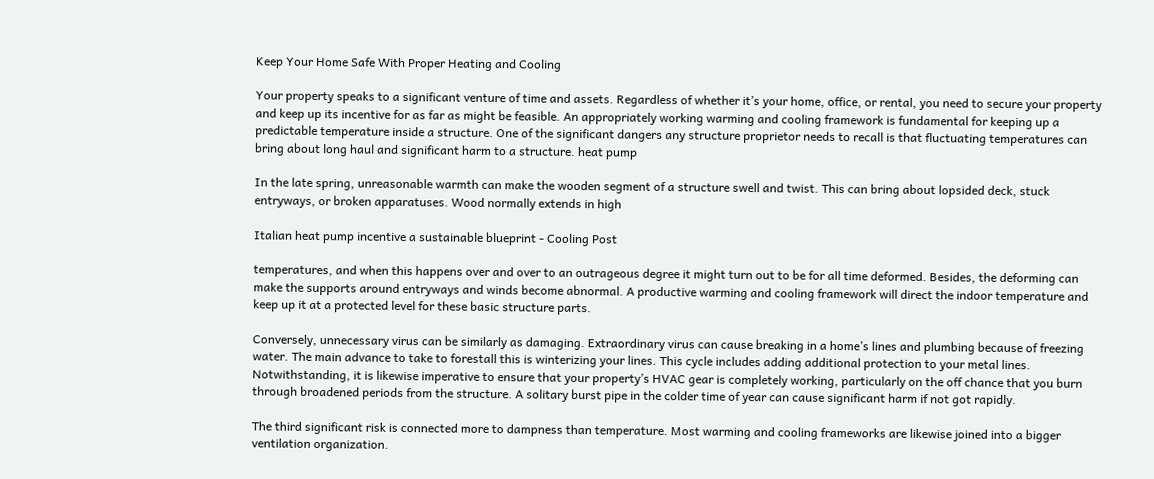Keep Your Home Safe With Proper Heating and Cooling

Your property speaks to a significant venture of time and assets. Regardless of whether it’s your home, office, or rental, you need to secure your property and keep up its incentive for as far as might be feasible. An appropriately working warming and cooling framework is fundamental for keeping up a predictable temperature inside a structure. One of the significant dangers any structure proprietor needs to recall is that fluctuating temperatures can bring about long haul and significant harm to a structure. heat pump

In the late spring, unreasonable warmth can make the wooden segment of a structure swell and twist. This can bring about lopsided deck, stuck entryways, or broken apparatuses. Wood normally extends in high

Italian heat pump incentive a sustainable blueprint - Cooling Post

temperatures, and when this happens over and over to an outrageous degree it might turn out to be for all time deformed. Besides, the deforming can make the supports around entryways and winds become abnormal. A productive warming and cooling framework will direct the indoor temperature and keep up it at a protected level for these basic structure parts.

Conversely, unnecessary virus can be similarly as damaging. Extraordinary virus can cause breaking in a home’s lines and plumbing because of freezing water. The main advance to take to forestall this is winterizing your lines. This cycle includes adding additional protection to your metal lines. Notwithstanding, it is likewise imperative to ensure that your property’s HVAC gear is completely working, particularly on the off chance that you burn through broadened periods from the structure. A solitary burst pipe in the colder time of year can cause significant harm if not got rapidly.

The third significant risk is connected more to dampness than temperature. Most warming and cooling frameworks are likewise joined into a bigger ventilation organization.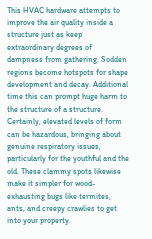This HVAC hardware attempts to improve the air quality inside a structure just as keep extraordinary degrees of dampness from gathering. Sodden regions become hotspots for shape development and decay. Additional time this can prompt huge harm to the structure of a structure. Certainly, elevated levels of form can be hazardous, bringing about genuine respiratory issues, particularly for the youthful and the old. These clammy spots likewise make it simpler for wood-exhausting bugs like termites, ants, and creepy crawlies to get into your property.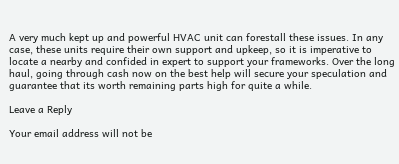A very much kept up and powerful HVAC unit can forestall these issues. In any case, these units require their own support and upkeep, so it is imperative to locate a nearby and confided in expert to support your frameworks. Over the long haul, going through cash now on the best help will secure your speculation and guarantee that its worth remaining parts high for quite a while.

Leave a Reply

Your email address will not be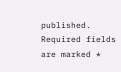published. Required fields are marked *